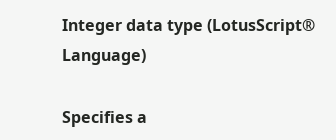Integer data type (LotusScript® Language)

Specifies a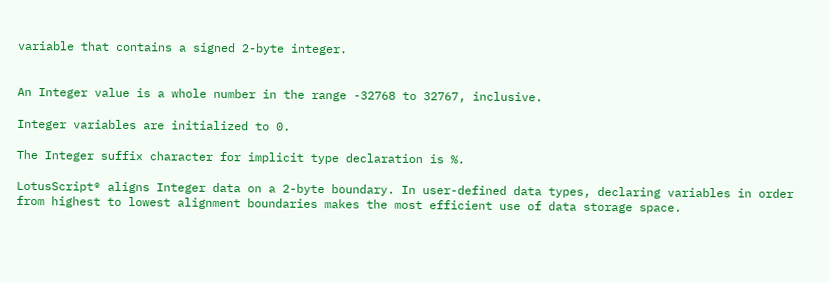variable that contains a signed 2-byte integer.


An Integer value is a whole number in the range -32768 to 32767, inclusive.

Integer variables are initialized to 0.

The Integer suffix character for implicit type declaration is %.

LotusScript® aligns Integer data on a 2-byte boundary. In user-defined data types, declaring variables in order from highest to lowest alignment boundaries makes the most efficient use of data storage space.